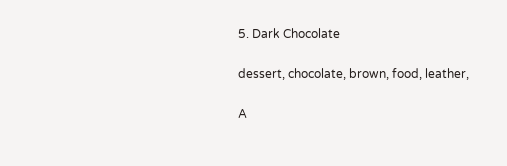5. Dark Chocolate

dessert, chocolate, brown, food, leather,

A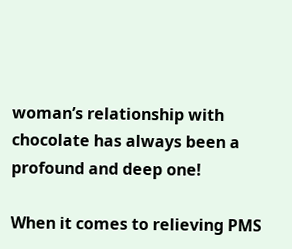woman’s relationship with chocolate has always been a profound and deep one!

When it comes to relieving PMS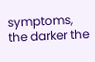symptoms, the darker the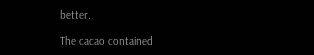better.

The cacao contained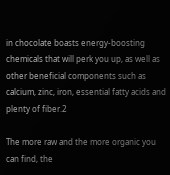in chocolate boasts energy-boosting chemicals that will perk you up, as well as other beneficial components such as calcium, zinc, iron, essential fatty acids and plenty of fiber.2

The more raw and the more organic you can find, the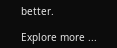better.

Explore more ...